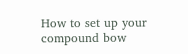How to set up your compound bow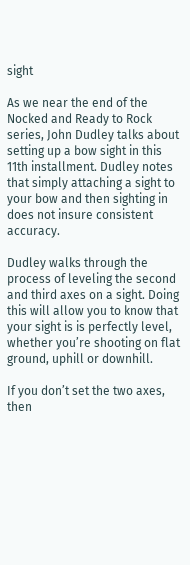sight

As we near the end of the Nocked and Ready to Rock series, John Dudley talks about setting up a bow sight in this 11th installment. Dudley notes that simply attaching a sight to your bow and then sighting in does not insure consistent accuracy.

Dudley walks through the process of leveling the second and third axes on a sight. Doing this will allow you to know that your sight is is perfectly level, whether you’re shooting on flat ground, uphill or downhill.

If you don’t set the two axes, then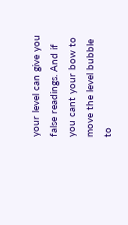your level can give you false readings. And if you cant your bow to move the level bubble to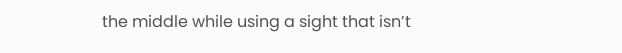the middle while using a sight that isn’t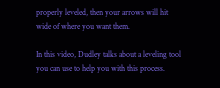properly leveled, then your arrows will hit wide of where you want them.

In this video, Dudley talks about a leveling tool you can use to help you with this process.